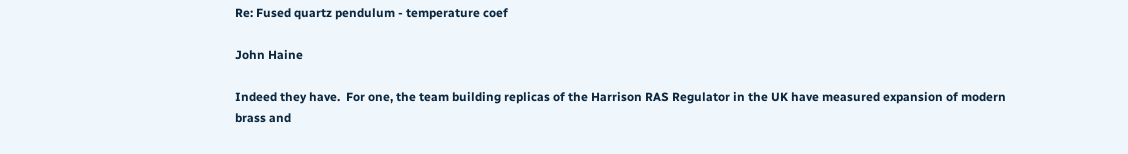Re: Fused quartz pendulum - temperature coef

John Haine

Indeed they have.  For one, the team building replicas of the Harrison RAS Regulator in the UK have measured expansion of modern brass and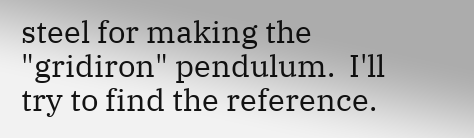steel for making the "gridiron" pendulum.  I'll try to find the reference.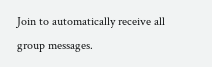Join to automatically receive all group messages.